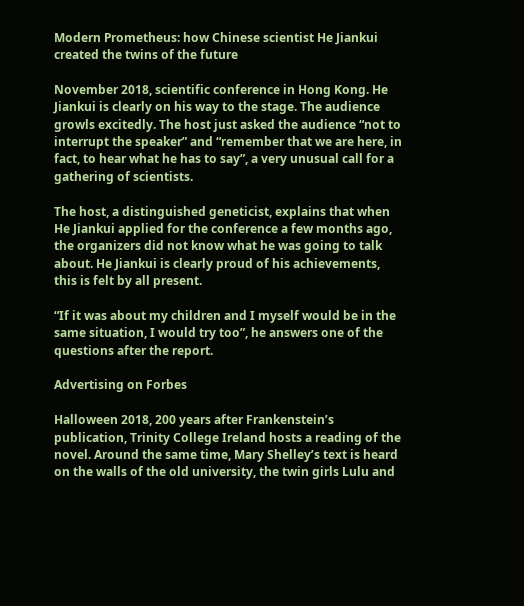Modern Prometheus: how Chinese scientist He Jiankui created the twins of the future

November 2018, scientific conference in Hong Kong. He Jiankui is clearly on his way to the stage. The audience growls excitedly. The host just asked the audience “not to interrupt the speaker” and “remember that we are here, in fact, to hear what he has to say”, a very unusual call for a gathering of scientists.

The host, a distinguished geneticist, explains that when He Jiankui applied for the conference a few months ago, the organizers did not know what he was going to talk about. He Jiankui is clearly proud of his achievements, this is felt by all present.

“If it was about my children and I myself would be in the same situation, I would try too”, he answers one of the questions after the report.

Advertising on Forbes

Halloween 2018, 200 years after Frankenstein’s publication, Trinity College Ireland hosts a reading of the novel. Around the same time, Mary Shelley’s text is heard on the walls of the old university, the twin girls Lulu and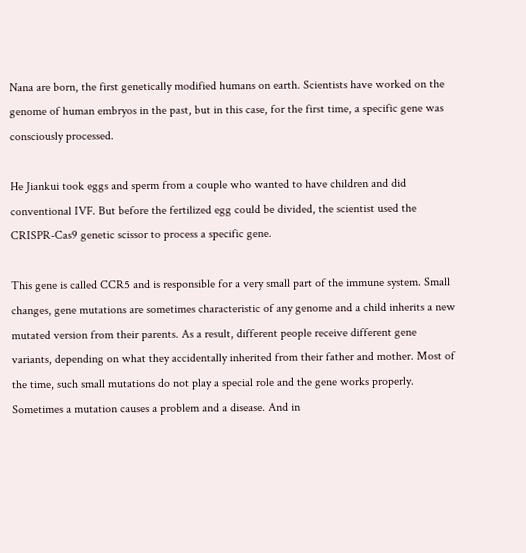Nana are born, the first genetically modified humans on earth. Scientists have worked on the genome of human embryos in the past, but in this case, for the first time, a specific gene was consciously processed.

He Jiankui took eggs and sperm from a couple who wanted to have children and did conventional IVF. But before the fertilized egg could be divided, the scientist used the CRISPR-Cas9 genetic scissor to process a specific gene.

This gene is called CCR5 and is responsible for a very small part of the immune system. Small changes, gene mutations are sometimes characteristic of any genome and a child inherits a new mutated version from their parents. As a result, different people receive different gene variants, depending on what they accidentally inherited from their father and mother. Most of the time, such small mutations do not play a special role and the gene works properly. Sometimes a mutation causes a problem and a disease. And in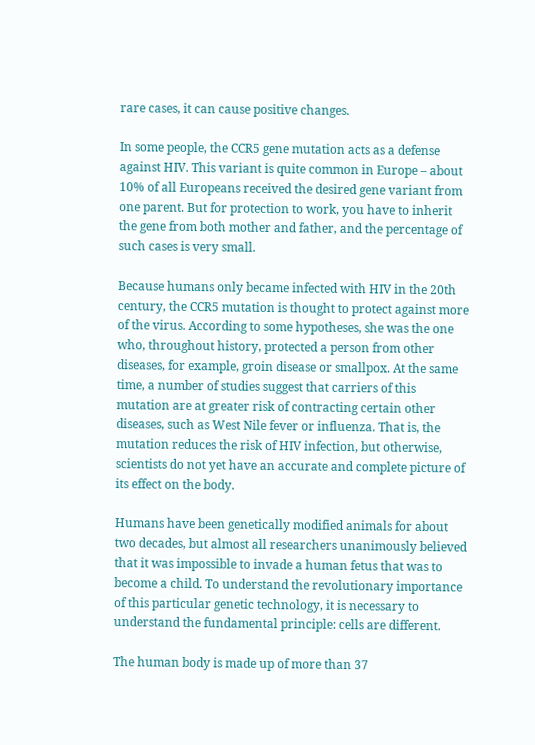rare cases, it can cause positive changes.

In some people, the CCR5 gene mutation acts as a defense against HIV. This variant is quite common in Europe – about 10% of all Europeans received the desired gene variant from one parent. But for protection to work, you have to inherit the gene from both mother and father, and the percentage of such cases is very small.

Because humans only became infected with HIV in the 20th century, the CCR5 mutation is thought to protect against more of the virus. According to some hypotheses, she was the one who, throughout history, protected a person from other diseases, for example, groin disease or smallpox. At the same time, a number of studies suggest that carriers of this mutation are at greater risk of contracting certain other diseases, such as West Nile fever or influenza. That is, the mutation reduces the risk of HIV infection, but otherwise, scientists do not yet have an accurate and complete picture of its effect on the body.

Humans have been genetically modified animals for about two decades, but almost all researchers unanimously believed that it was impossible to invade a human fetus that was to become a child. To understand the revolutionary importance of this particular genetic technology, it is necessary to understand the fundamental principle: cells are different.

The human body is made up of more than 37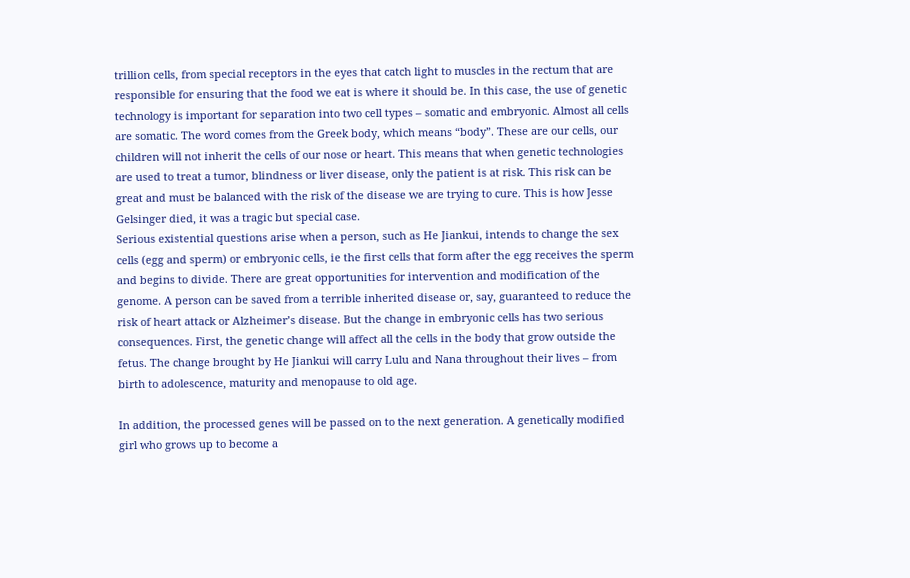trillion cells, from special receptors in the eyes that catch light to muscles in the rectum that are responsible for ensuring that the food we eat is where it should be. In this case, the use of genetic technology is important for separation into two cell types – somatic and embryonic. Almost all cells are somatic. The word comes from the Greek body, which means “body”. These are our cells, our children will not inherit the cells of our nose or heart. This means that when genetic technologies are used to treat a tumor, blindness or liver disease, only the patient is at risk. This risk can be great and must be balanced with the risk of the disease we are trying to cure. This is how Jesse Gelsinger died, it was a tragic but special case.
Serious existential questions arise when a person, such as He Jiankui, intends to change the sex cells (egg and sperm) or embryonic cells, ie the first cells that form after the egg receives the sperm and begins to divide. There are great opportunities for intervention and modification of the genome. A person can be saved from a terrible inherited disease or, say, guaranteed to reduce the risk of heart attack or Alzheimer’s disease. But the change in embryonic cells has two serious consequences. First, the genetic change will affect all the cells in the body that grow outside the fetus. The change brought by He Jiankui will carry Lulu and Nana throughout their lives – from birth to adolescence, maturity and menopause to old age.

In addition, the processed genes will be passed on to the next generation. A genetically modified girl who grows up to become a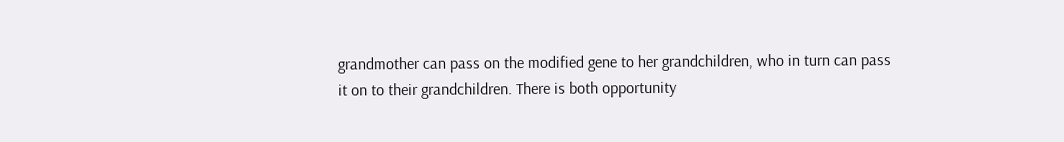grandmother can pass on the modified gene to her grandchildren, who in turn can pass it on to their grandchildren. There is both opportunity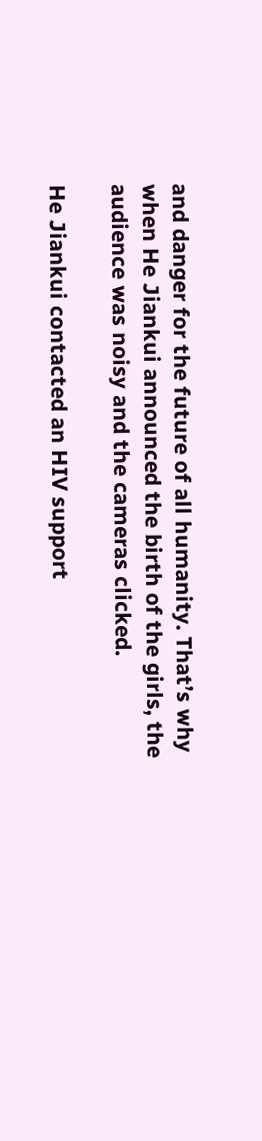and danger for the future of all humanity. That’s why when He Jiankui announced the birth of the girls, the audience was noisy and the cameras clicked.

He Jiankui contacted an HIV support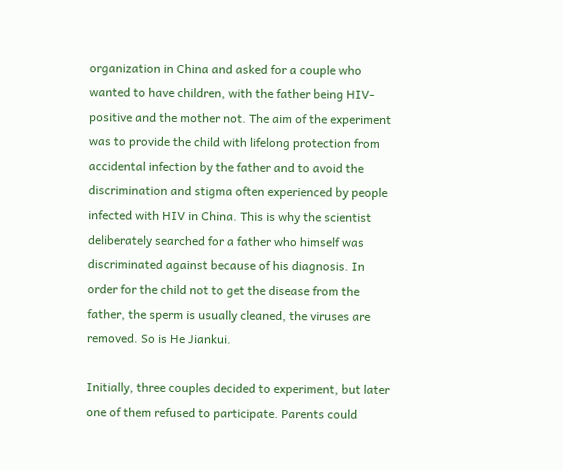organization in China and asked for a couple who wanted to have children, with the father being HIV-positive and the mother not. The aim of the experiment was to provide the child with lifelong protection from accidental infection by the father and to avoid the discrimination and stigma often experienced by people infected with HIV in China. This is why the scientist deliberately searched for a father who himself was discriminated against because of his diagnosis. In order for the child not to get the disease from the father, the sperm is usually cleaned, the viruses are removed. So is He Jiankui.

Initially, three couples decided to experiment, but later one of them refused to participate. Parents could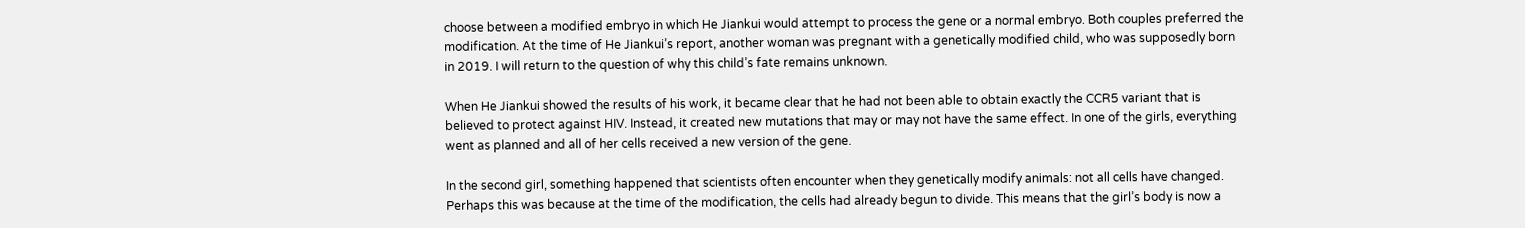choose between a modified embryo in which He Jiankui would attempt to process the gene or a normal embryo. Both couples preferred the modification. At the time of He Jiankui’s report, another woman was pregnant with a genetically modified child, who was supposedly born in 2019. I will return to the question of why this child’s fate remains unknown.

When He Jiankui showed the results of his work, it became clear that he had not been able to obtain exactly the CCR5 variant that is believed to protect against HIV. Instead, it created new mutations that may or may not have the same effect. In one of the girls, everything went as planned and all of her cells received a new version of the gene.

In the second girl, something happened that scientists often encounter when they genetically modify animals: not all cells have changed. Perhaps this was because at the time of the modification, the cells had already begun to divide. This means that the girl’s body is now a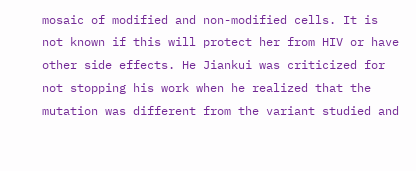mosaic of modified and non-modified cells. It is not known if this will protect her from HIV or have other side effects. He Jiankui was criticized for not stopping his work when he realized that the mutation was different from the variant studied and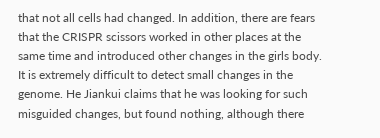that not all cells had changed. In addition, there are fears that the CRISPR scissors worked in other places at the same time and introduced other changes in the girls body. It is extremely difficult to detect small changes in the genome. He Jiankui claims that he was looking for such misguided changes, but found nothing, although there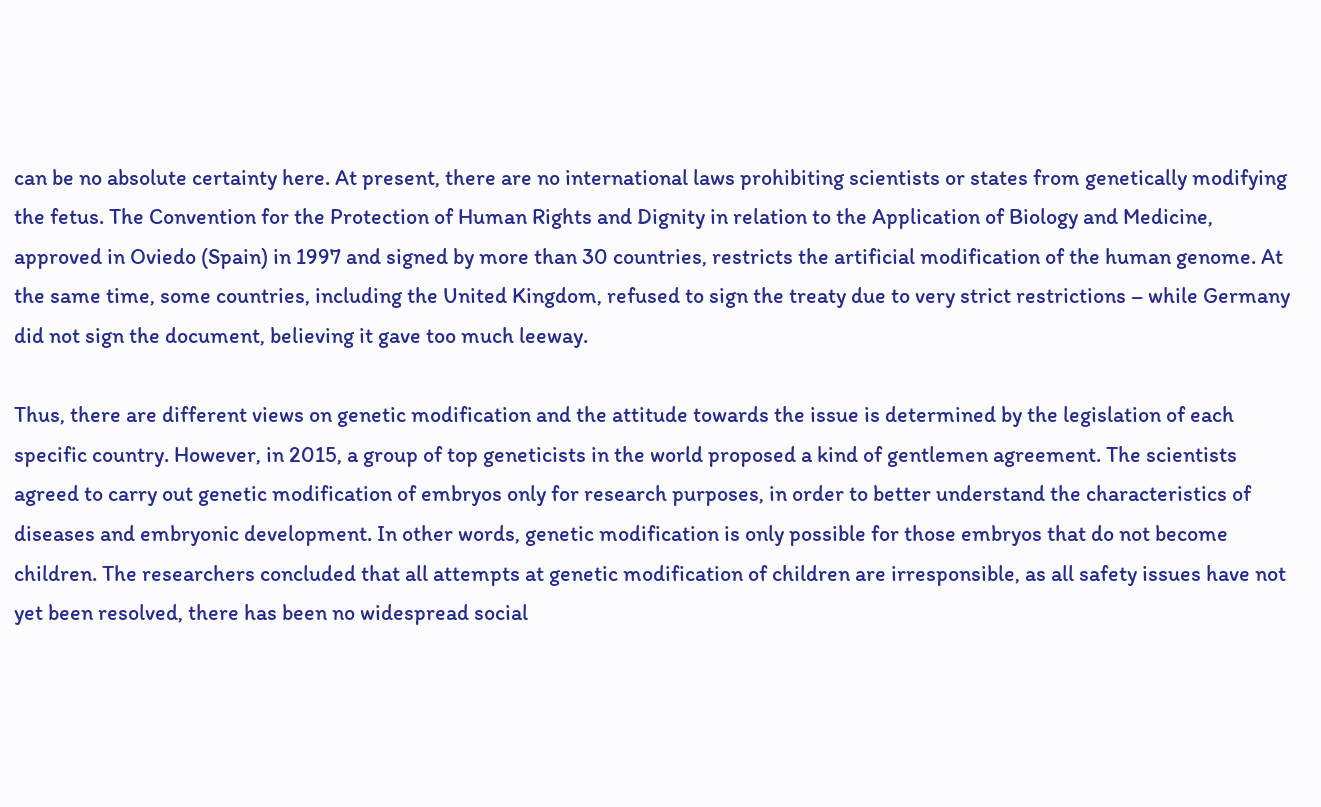can be no absolute certainty here. At present, there are no international laws prohibiting scientists or states from genetically modifying the fetus. The Convention for the Protection of Human Rights and Dignity in relation to the Application of Biology and Medicine, approved in Oviedo (Spain) in 1997 and signed by more than 30 countries, restricts the artificial modification of the human genome. At the same time, some countries, including the United Kingdom, refused to sign the treaty due to very strict restrictions – while Germany did not sign the document, believing it gave too much leeway.

Thus, there are different views on genetic modification and the attitude towards the issue is determined by the legislation of each specific country. However, in 2015, a group of top geneticists in the world proposed a kind of gentlemen agreement. The scientists agreed to carry out genetic modification of embryos only for research purposes, in order to better understand the characteristics of diseases and embryonic development. In other words, genetic modification is only possible for those embryos that do not become children. The researchers concluded that all attempts at genetic modification of children are irresponsible, as all safety issues have not yet been resolved, there has been no widespread social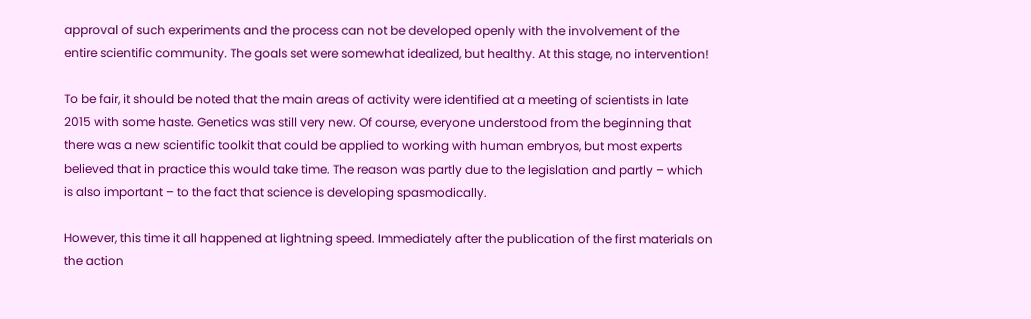approval of such experiments and the process can not be developed openly with the involvement of the entire scientific community. The goals set were somewhat idealized, but healthy. At this stage, no intervention!

To be fair, it should be noted that the main areas of activity were identified at a meeting of scientists in late 2015 with some haste. Genetics was still very new. Of course, everyone understood from the beginning that there was a new scientific toolkit that could be applied to working with human embryos, but most experts believed that in practice this would take time. The reason was partly due to the legislation and partly – which is also important – to the fact that science is developing spasmodically.

However, this time it all happened at lightning speed. Immediately after the publication of the first materials on the action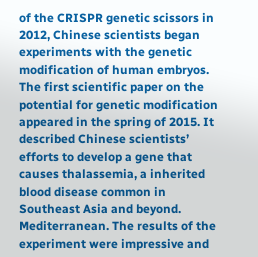of the CRISPR genetic scissors in 2012, Chinese scientists began experiments with the genetic modification of human embryos. The first scientific paper on the potential for genetic modification appeared in the spring of 2015. It described Chinese scientists’ efforts to develop a gene that causes thalassemia, a inherited blood disease common in Southeast Asia and beyond. Mediterranean. The results of the experiment were impressive and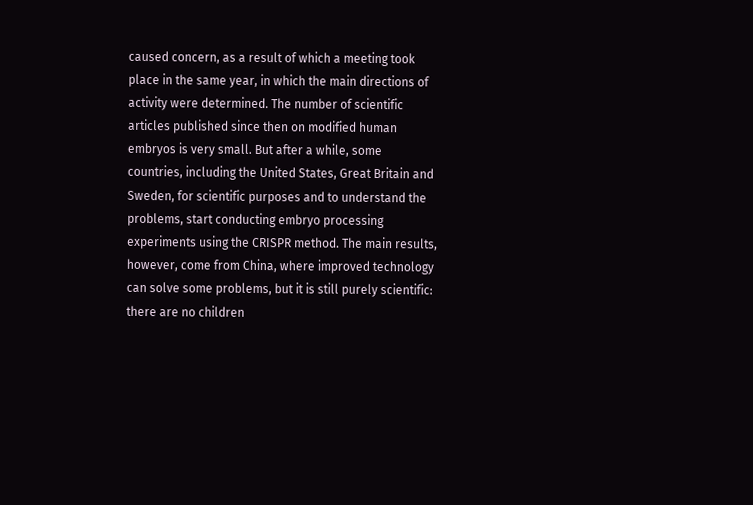caused concern, as a result of which a meeting took place in the same year, in which the main directions of activity were determined. The number of scientific articles published since then on modified human embryos is very small. But after a while, some countries, including the United States, Great Britain and Sweden, for scientific purposes and to understand the problems, start conducting embryo processing experiments using the CRISPR method. The main results, however, come from China, where improved technology can solve some problems, but it is still purely scientific: there are no children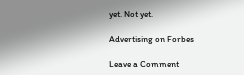yet. Not yet.

Advertising on Forbes

Leave a Comment